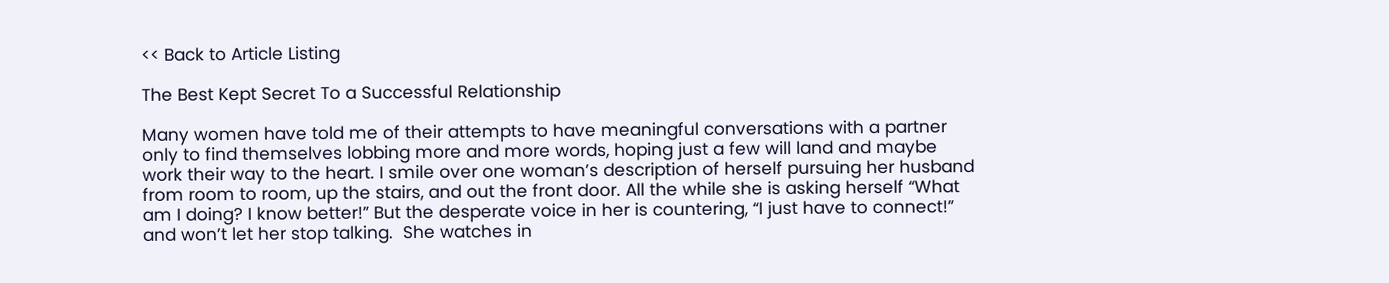<< Back to Article Listing

The Best Kept Secret To a Successful Relationship

Many women have told me of their attempts to have meaningful conversations with a partner only to find themselves lobbing more and more words, hoping just a few will land and maybe work their way to the heart. I smile over one woman’s description of herself pursuing her husband from room to room, up the stairs, and out the front door. All the while she is asking herself “What am I doing? I know better!” But the desperate voice in her is countering, “I just have to connect!” and won’t let her stop talking.  She watches in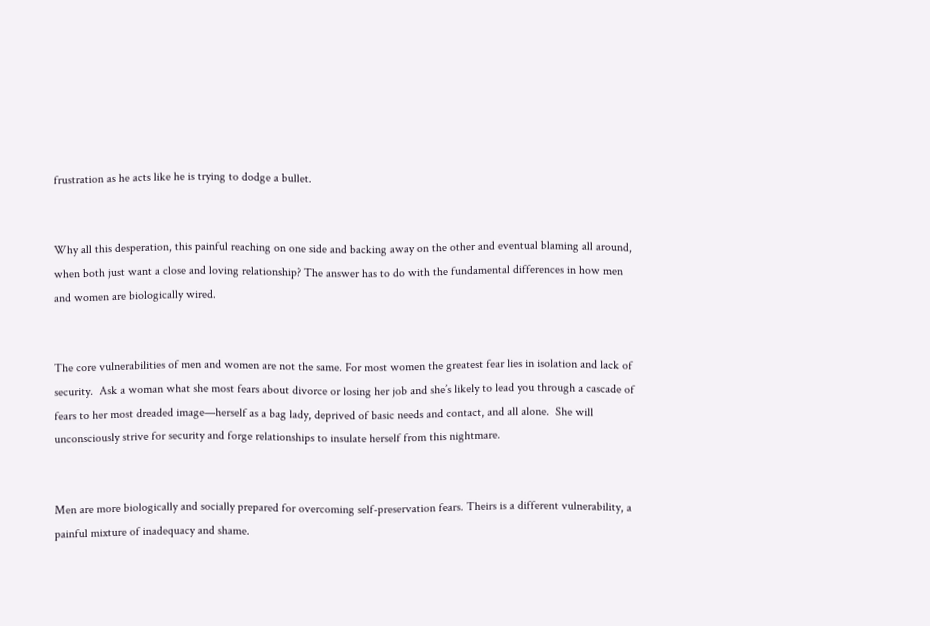frustration as he acts like he is trying to dodge a bullet.


Why all this desperation, this painful reaching on one side and backing away on the other and eventual blaming all around, when both just want a close and loving relationship? The answer has to do with the fundamental differences in how men and women are biologically wired.


The core vulnerabilities of men and women are not the same. For most women the greatest fear lies in isolation and lack of security.  Ask a woman what she most fears about divorce or losing her job and she’s likely to lead you through a cascade of fears to her most dreaded image—herself as a bag lady, deprived of basic needs and contact, and all alone.  She will unconsciously strive for security and forge relationships to insulate herself from this nightmare.


Men are more biologically and socially prepared for overcoming self-preservation fears. Theirs is a different vulnerability, a painful mixture of inadequacy and shame.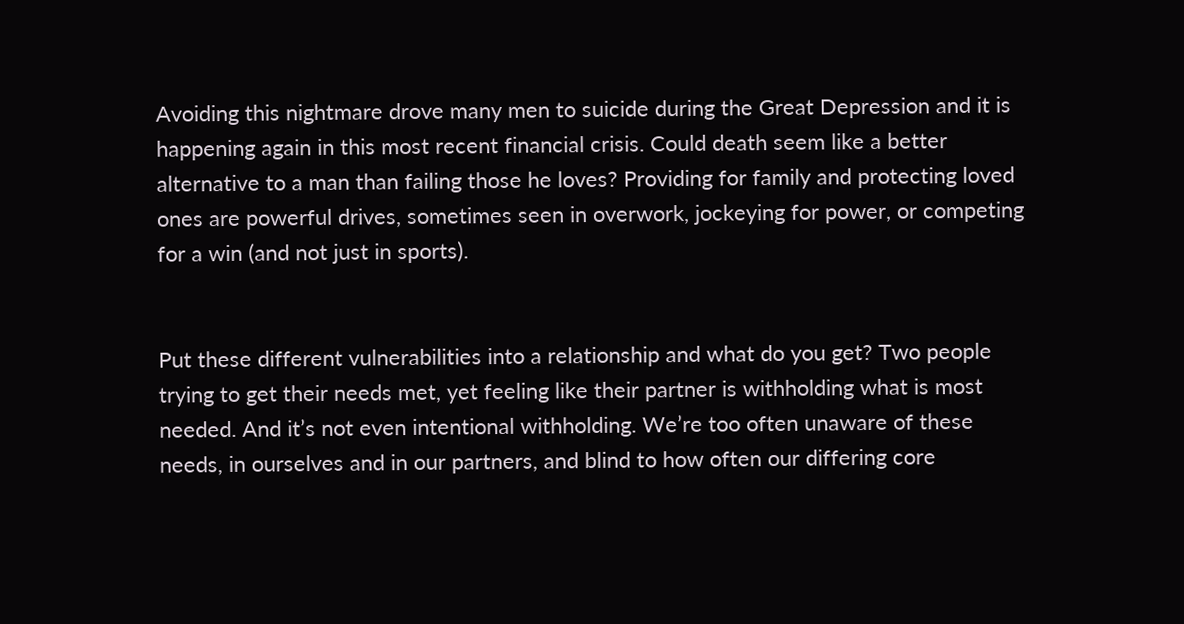Avoiding this nightmare drove many men to suicide during the Great Depression and it is happening again in this most recent financial crisis. Could death seem like a better alternative to a man than failing those he loves? Providing for family and protecting loved ones are powerful drives, sometimes seen in overwork, jockeying for power, or competing for a win (and not just in sports).


Put these different vulnerabilities into a relationship and what do you get? Two people trying to get their needs met, yet feeling like their partner is withholding what is most needed. And it’s not even intentional withholding. We’re too often unaware of these needs, in ourselves and in our partners, and blind to how often our differing core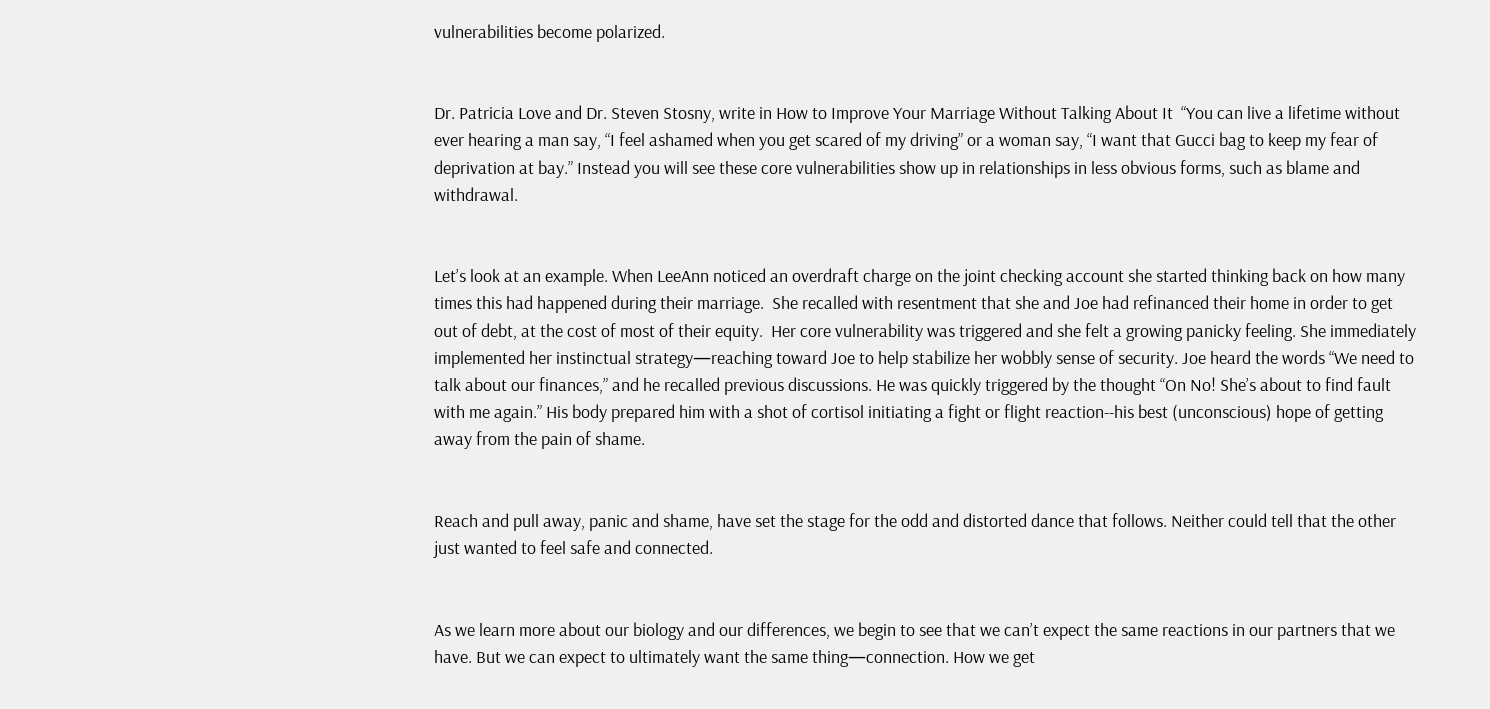vulnerabilities become polarized.


Dr. Patricia Love and Dr. Steven Stosny, write in How to Improve Your Marriage Without Talking About It  “You can live a lifetime without ever hearing a man say, “I feel ashamed when you get scared of my driving” or a woman say, “I want that Gucci bag to keep my fear of deprivation at bay.” Instead you will see these core vulnerabilities show up in relationships in less obvious forms, such as blame and withdrawal.


Let’s look at an example. When LeeAnn noticed an overdraft charge on the joint checking account she started thinking back on how many times this had happened during their marriage.  She recalled with resentment that she and Joe had refinanced their home in order to get out of debt, at the cost of most of their equity.  Her core vulnerability was triggered and she felt a growing panicky feeling. She immediately implemented her instinctual strategy—reaching toward Joe to help stabilize her wobbly sense of security. Joe heard the words “We need to talk about our finances,” and he recalled previous discussions. He was quickly triggered by the thought “On No! She’s about to find fault with me again.” His body prepared him with a shot of cortisol initiating a fight or flight reaction--his best (unconscious) hope of getting away from the pain of shame.


Reach and pull away, panic and shame, have set the stage for the odd and distorted dance that follows. Neither could tell that the other just wanted to feel safe and connected.


As we learn more about our biology and our differences, we begin to see that we can’t expect the same reactions in our partners that we have. But we can expect to ultimately want the same thing—connection. How we get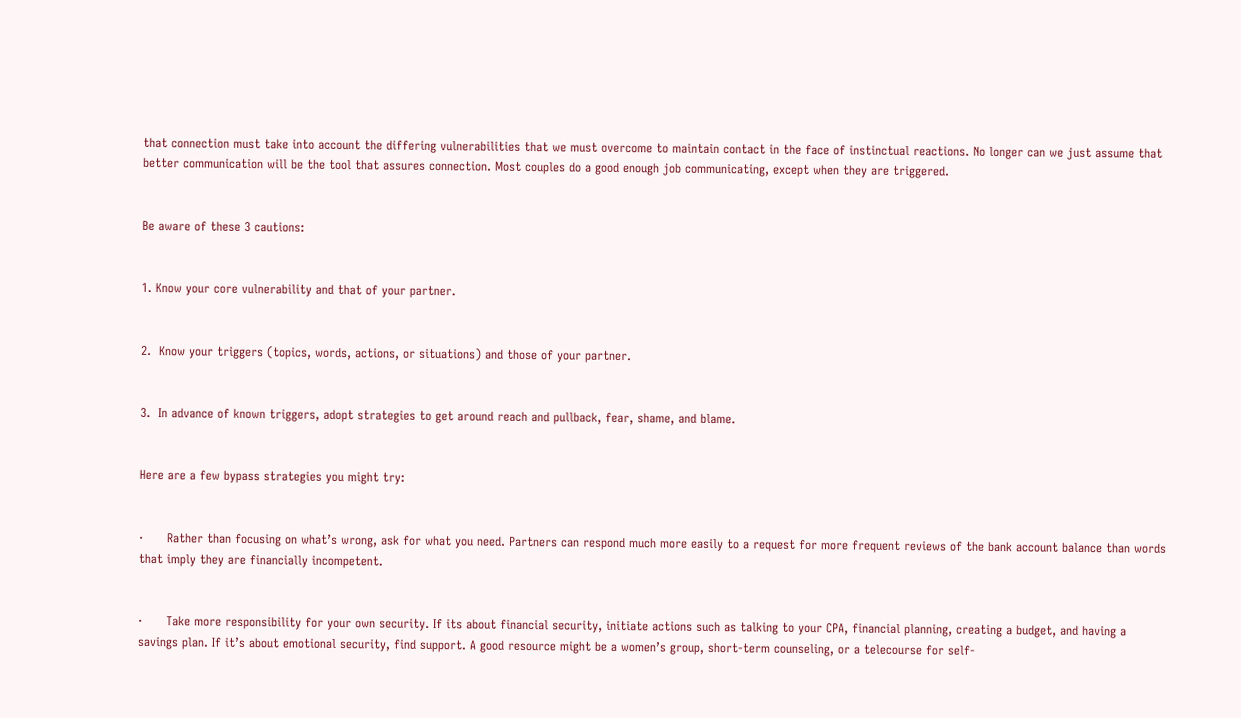that connection must take into account the differing vulnerabilities that we must overcome to maintain contact in the face of instinctual reactions. No longer can we just assume that better communication will be the tool that assures connection. Most couples do a good enough job communicating, except when they are triggered.


Be aware of these 3 cautions:


1. Know your core vulnerability and that of your partner.


2.  Know your triggers (topics, words, actions, or situations) and those of your partner.


3.  In advance of known triggers, adopt strategies to get around reach and pullback, fear, shame, and blame.


Here are a few bypass strategies you might try:


·      Rather than focusing on what’s wrong, ask for what you need. Partners can respond much more easily to a request for more frequent reviews of the bank account balance than words that imply they are financially incompetent.


·      Take more responsibility for your own security. If its about financial security, initiate actions such as talking to your CPA, financial planning, creating a budget, and having a savings plan. If it’s about emotional security, find support. A good resource might be a women’s group, short-term counseling, or a telecourse for self-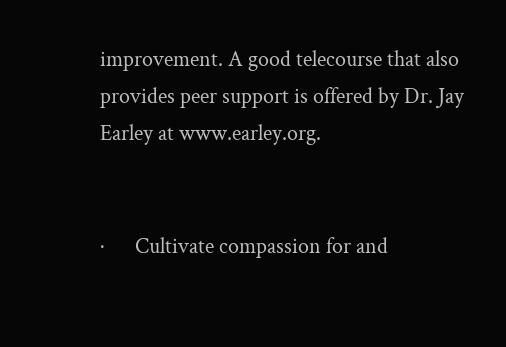improvement. A good telecourse that also provides peer support is offered by Dr. Jay Earley at www.earley.org.


·      Cultivate compassion for and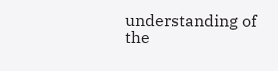understanding of the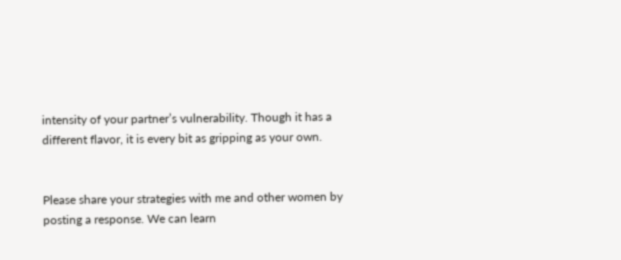intensity of your partner’s vulnerability. Though it has a different flavor, it is every bit as gripping as your own.


Please share your strategies with me and other women by posting a response. We can learn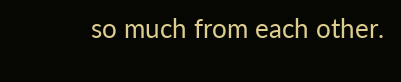so much from each other.